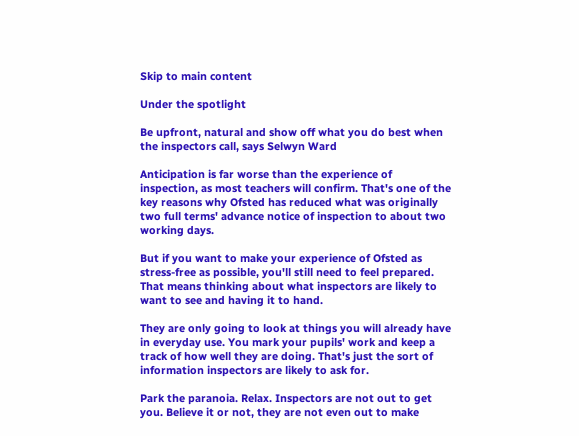Skip to main content

Under the spotlight

Be upfront, natural and show off what you do best when the inspectors call, says Selwyn Ward

Anticipation is far worse than the experience of inspection, as most teachers will confirm. That's one of the key reasons why Ofsted has reduced what was originally two full terms' advance notice of inspection to about two working days.

But if you want to make your experience of Ofsted as stress-free as possible, you'll still need to feel prepared. That means thinking about what inspectors are likely to want to see and having it to hand.

They are only going to look at things you will already have in everyday use. You mark your pupils' work and keep a track of how well they are doing. That's just the sort of information inspectors are likely to ask for.

Park the paranoia. Relax. Inspectors are not out to get you. Believe it or not, they are not even out to make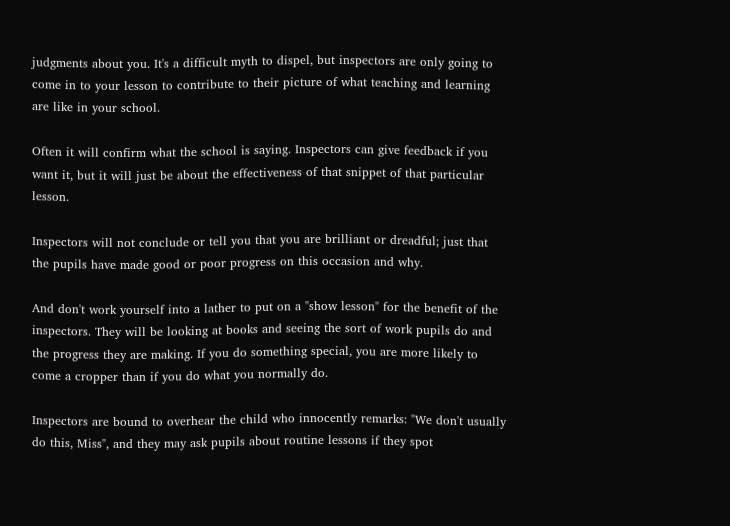judgments about you. It's a difficult myth to dispel, but inspectors are only going to come in to your lesson to contribute to their picture of what teaching and learning are like in your school.

Often it will confirm what the school is saying. Inspectors can give feedback if you want it, but it will just be about the effectiveness of that snippet of that particular lesson.

Inspectors will not conclude or tell you that you are brilliant or dreadful; just that the pupils have made good or poor progress on this occasion and why.

And don't work yourself into a lather to put on a "show lesson" for the benefit of the inspectors. They will be looking at books and seeing the sort of work pupils do and the progress they are making. If you do something special, you are more likely to come a cropper than if you do what you normally do.

Inspectors are bound to overhear the child who innocently remarks: "We don't usually do this, Miss", and they may ask pupils about routine lessons if they spot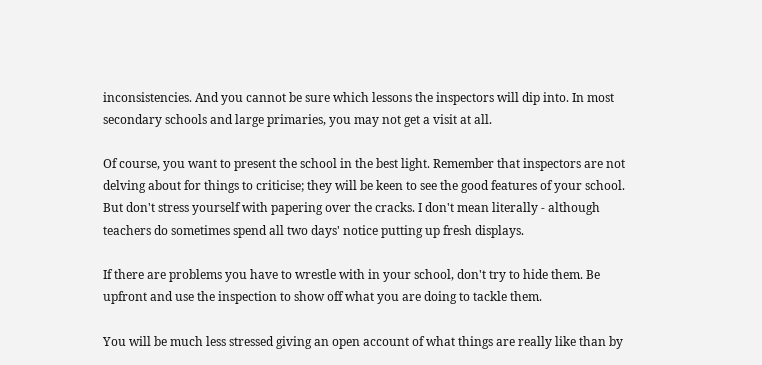inconsistencies. And you cannot be sure which lessons the inspectors will dip into. In most secondary schools and large primaries, you may not get a visit at all.

Of course, you want to present the school in the best light. Remember that inspectors are not delving about for things to criticise; they will be keen to see the good features of your school. But don't stress yourself with papering over the cracks. I don't mean literally - although teachers do sometimes spend all two days' notice putting up fresh displays.

If there are problems you have to wrestle with in your school, don't try to hide them. Be upfront and use the inspection to show off what you are doing to tackle them.

You will be much less stressed giving an open account of what things are really like than by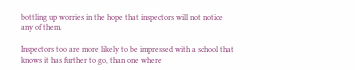bottling up worries in the hope that inspectors will not notice any of them.

Inspectors too are more likely to be impressed with a school that knows it has further to go, than one where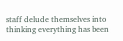staff delude themselves into thinking everything has been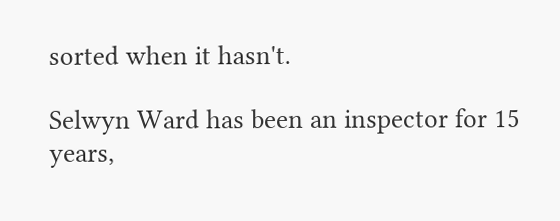sorted when it hasn't.

Selwyn Ward has been an inspector for 15 years,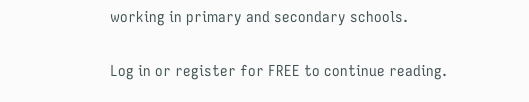working in primary and secondary schools.

Log in or register for FREE to continue reading.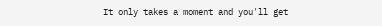It only takes a moment and you'll get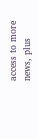access to more news, plus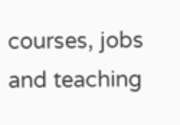courses, jobs and teaching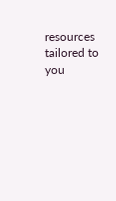resources tailored to you